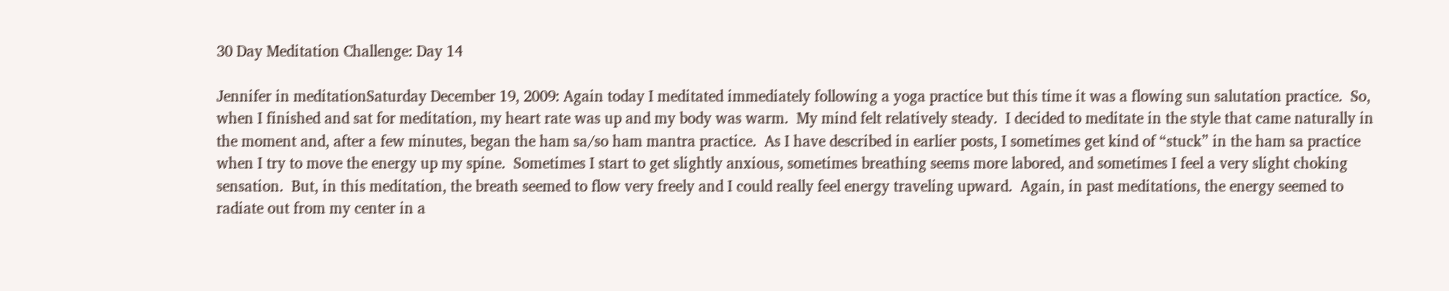30 Day Meditation Challenge: Day 14

Jennifer in meditationSaturday December 19, 2009: Again today I meditated immediately following a yoga practice but this time it was a flowing sun salutation practice.  So, when I finished and sat for meditation, my heart rate was up and my body was warm.  My mind felt relatively steady.  I decided to meditate in the style that came naturally in the moment and, after a few minutes, began the ham sa/so ham mantra practice.  As I have described in earlier posts, I sometimes get kind of “stuck” in the ham sa practice when I try to move the energy up my spine.  Sometimes I start to get slightly anxious, sometimes breathing seems more labored, and sometimes I feel a very slight choking sensation.  But, in this meditation, the breath seemed to flow very freely and I could really feel energy traveling upward.  Again, in past meditations, the energy seemed to radiate out from my center in a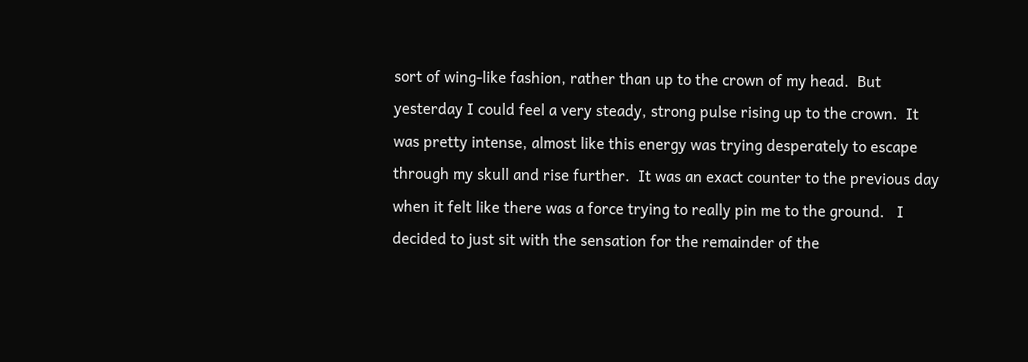sort of wing-like fashion, rather than up to the crown of my head.  But yesterday I could feel a very steady, strong pulse rising up to the crown.  It was pretty intense, almost like this energy was trying desperately to escape through my skull and rise further.  It was an exact counter to the previous day when it felt like there was a force trying to really pin me to the ground.   I decided to just sit with the sensation for the remainder of the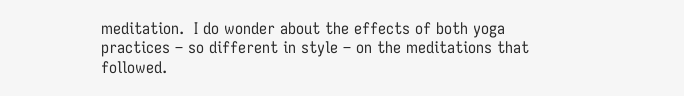meditation.  I do wonder about the effects of both yoga practices – so different in style – on the meditations that followed.